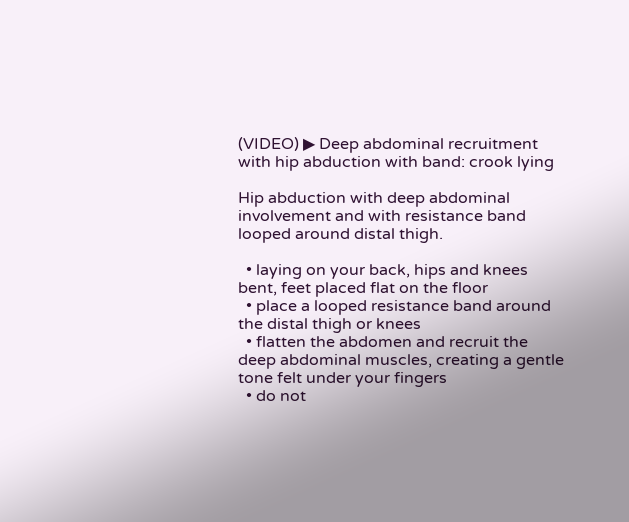(VIDEO) ▶ Deep abdominal recruitment with hip abduction with band: crook lying

Hip abduction with deep abdominal involvement and with resistance band looped around distal thigh.

  • laying on your back, hips and knees bent, feet placed flat on the floor
  • place a looped resistance band around the distal thigh or knees
  • flatten the abdomen and recruit the deep abdominal muscles, creating a gentle tone felt under your fingers
  • do not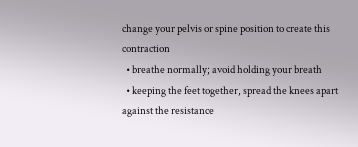change your pelvis or spine position to create this contraction
  • breathe normally; avoid holding your breath
  • keeping the feet together, spread the knees apart against the resistance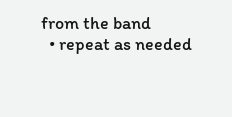from the band
  • repeat as needed